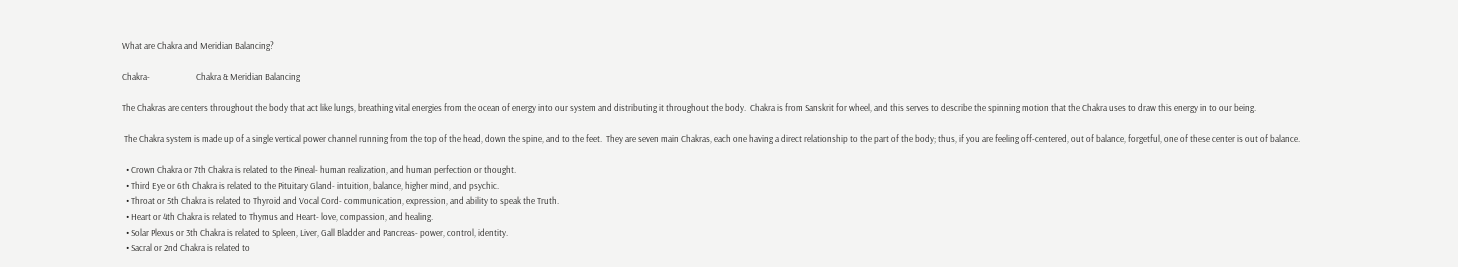What are Chakra and Meridian Balancing?

Chakra-                       Chakra & Meridian Balancing

The Chakras are centers throughout the body that act like lungs, breathing vital energies from the ocean of energy into our system and distributing it throughout the body.  Chakra is from Sanskrit for wheel, and this serves to describe the spinning motion that the Chakra uses to draw this energy in to our being.

 The Chakra system is made up of a single vertical power channel running from the top of the head, down the spine, and to the feet.  They are seven main Chakras, each one having a direct relationship to the part of the body; thus, if you are feeling off-centered, out of balance, forgetful, one of these center is out of balance.

  • Crown Chakra or 7th Chakra is related to the Pineal- human realization, and human perfection or thought.
  • Third Eye or 6th Chakra is related to the Pituitary Gland- intuition, balance, higher mind, and psychic.
  • Throat or 5th Chakra is related to Thyroid and Vocal Cord- communication, expression, and ability to speak the Truth.
  • Heart or 4th Chakra is related to Thymus and Heart- love, compassion, and healing.
  • Solar Plexus or 3th Chakra is related to Spleen, Liver, Gall Bladder and Pancreas- power, control, identity.
  • Sacral or 2nd Chakra is related to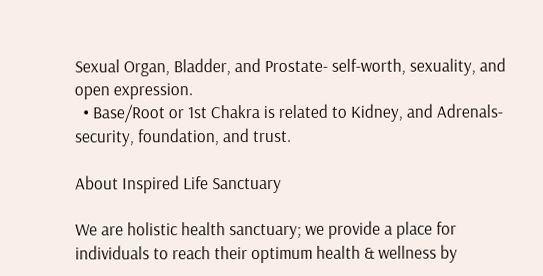Sexual Organ, Bladder, and Prostate- self-worth, sexuality, and open expression.
  • Base/Root or 1st Chakra is related to Kidney, and Adrenals- security, foundation, and trust.

About Inspired Life Sanctuary

We are holistic health sanctuary; we provide a place for individuals to reach their optimum health & wellness by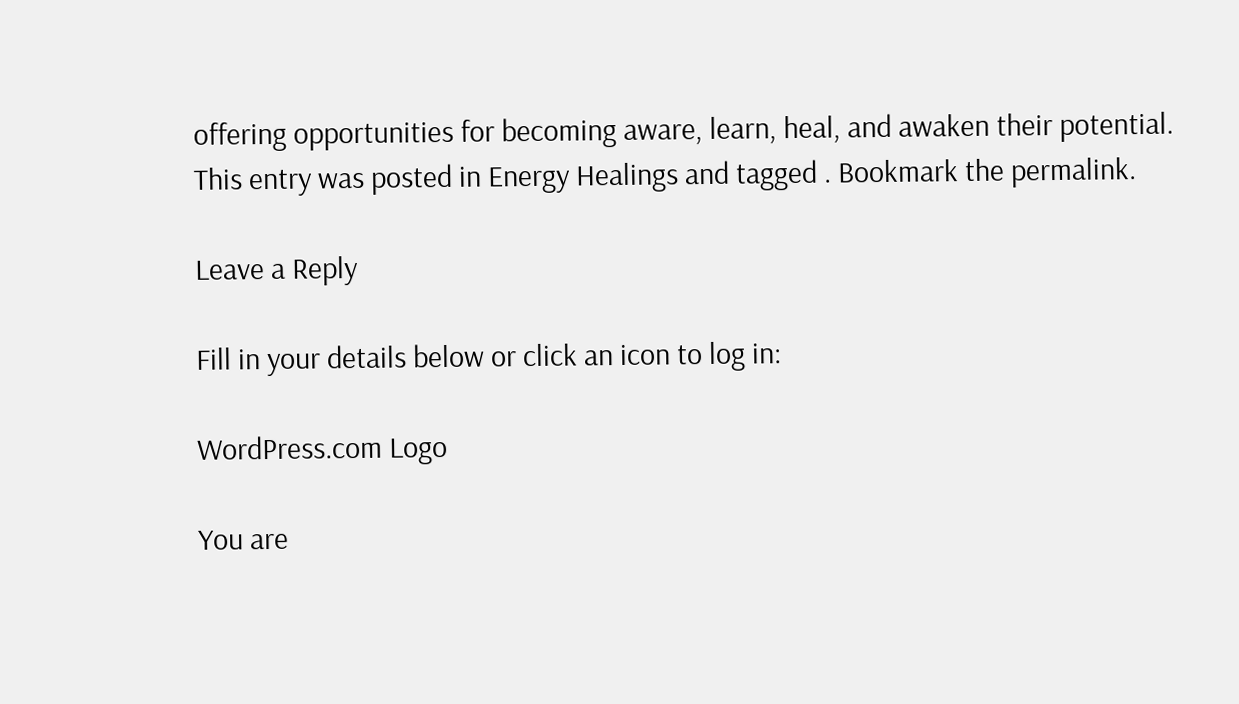offering opportunities for becoming aware, learn, heal, and awaken their potential.
This entry was posted in Energy Healings and tagged . Bookmark the permalink.

Leave a Reply

Fill in your details below or click an icon to log in:

WordPress.com Logo

You are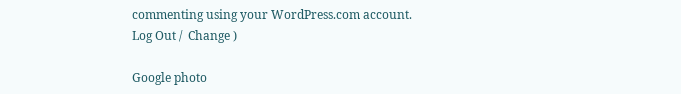commenting using your WordPress.com account. Log Out /  Change )

Google photo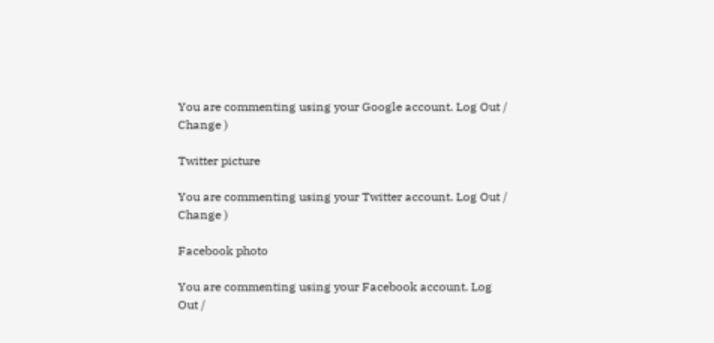You are commenting using your Google account. Log Out /  Change )

Twitter picture

You are commenting using your Twitter account. Log Out /  Change )

Facebook photo

You are commenting using your Facebook account. Log Out /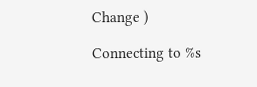Change )

Connecting to %s